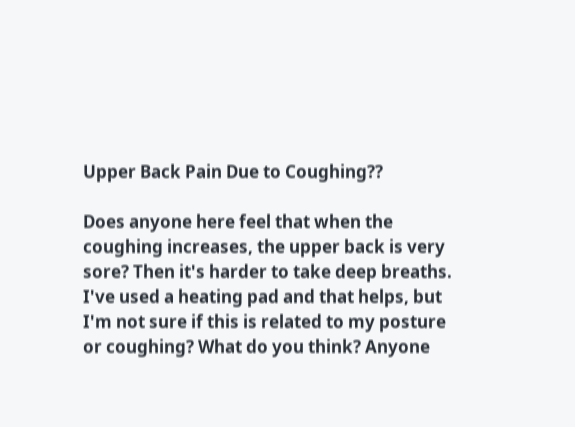Upper Back Pain Due to Coughing??

Does anyone here feel that when the coughing increases, the upper back is very sore? Then it's harder to take deep breaths. I've used a heating pad and that helps, but I'm not sure if this is related to my posture or coughing? What do you think? Anyone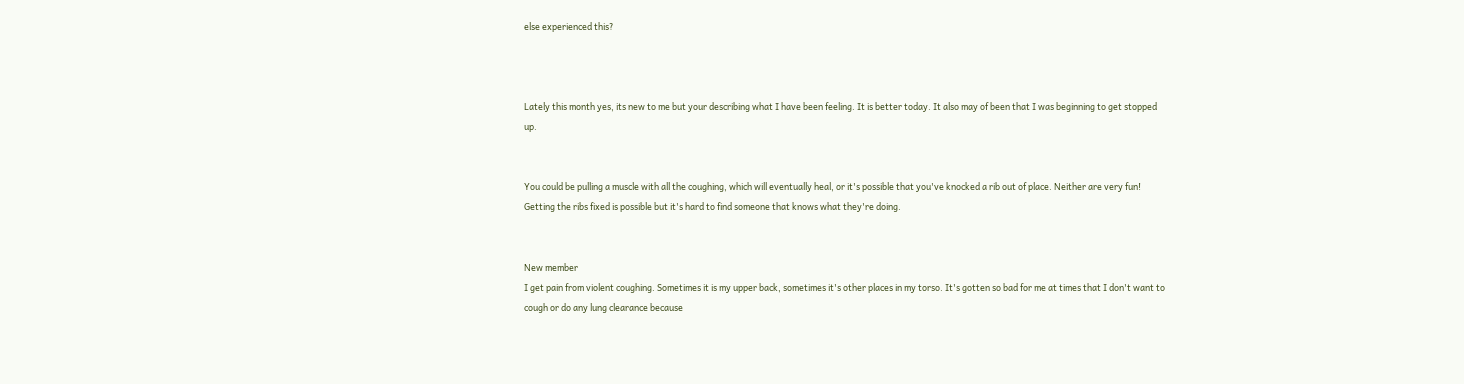else experienced this?



Lately this month yes, its new to me but your describing what I have been feeling. It is better today. It also may of been that I was beginning to get stopped up.


You could be pulling a muscle with all the coughing, which will eventually heal, or it's possible that you've knocked a rib out of place. Neither are very fun! Getting the ribs fixed is possible but it's hard to find someone that knows what they're doing.


New member
I get pain from violent coughing. Sometimes it is my upper back, sometimes it's other places in my torso. It's gotten so bad for me at times that I don't want to cough or do any lung clearance because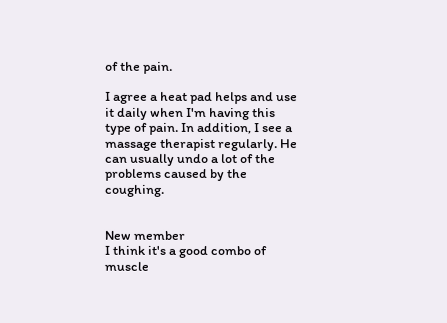of the pain.

I agree a heat pad helps and use it daily when I'm having this type of pain. In addition, I see a massage therapist regularly. He can usually undo a lot of the problems caused by the coughing.


New member
I think it's a good combo of muscle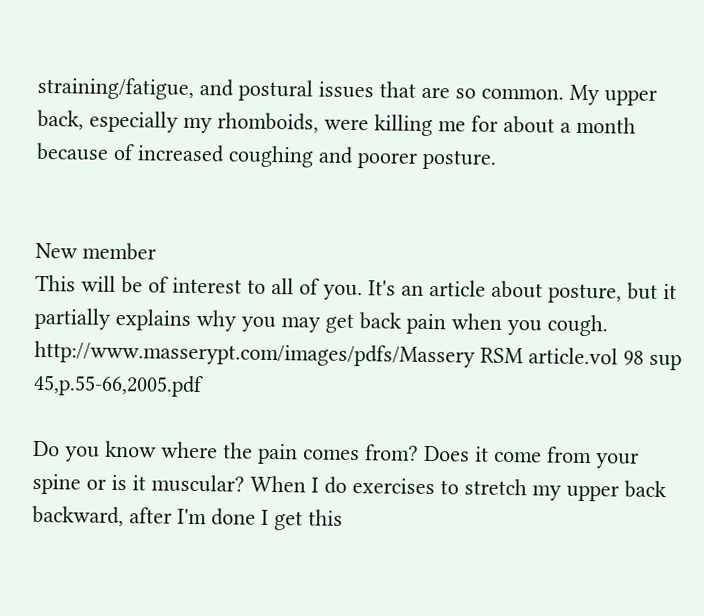straining/fatigue, and postural issues that are so common. My upper back, especially my rhomboids, were killing me for about a month because of increased coughing and poorer posture.


New member
This will be of interest to all of you. It's an article about posture, but it partially explains why you may get back pain when you cough.
http://www.masserypt.com/images/pdfs/Massery RSM article.vol 98 sup 45,p.55-66,2005.pdf

Do you know where the pain comes from? Does it come from your spine or is it muscular? When I do exercises to stretch my upper back backward, after I'm done I get this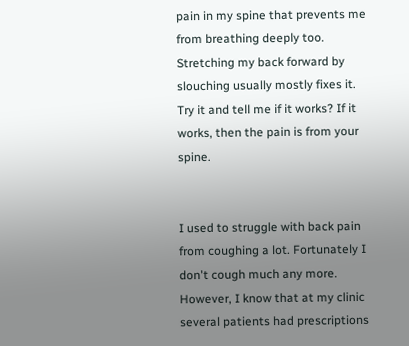pain in my spine that prevents me from breathing deeply too. Stretching my back forward by slouching usually mostly fixes it. Try it and tell me if it works? If it works, then the pain is from your spine.


I used to struggle with back pain from coughing a lot. Fortunately I don't cough much any more. However, I know that at my clinic several patients had prescriptions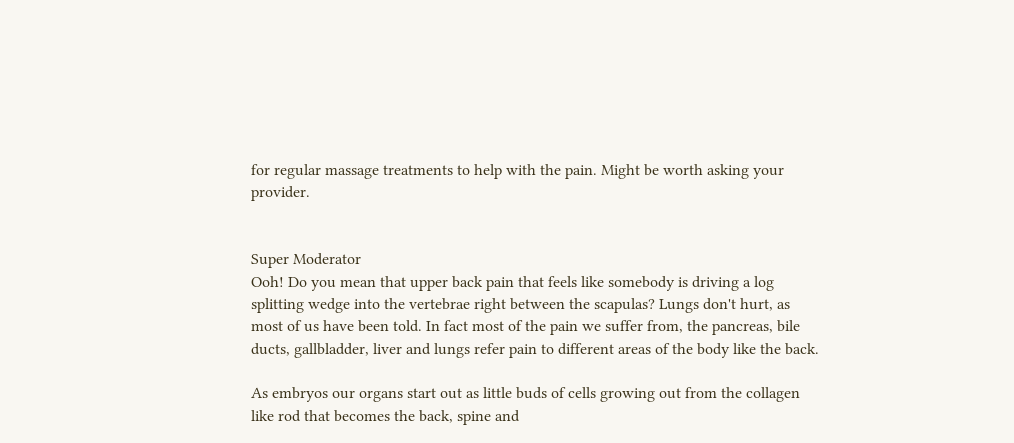for regular massage treatments to help with the pain. Might be worth asking your provider.


Super Moderator
Ooh! Do you mean that upper back pain that feels like somebody is driving a log splitting wedge into the vertebrae right between the scapulas? Lungs don't hurt, as most of us have been told. In fact most of the pain we suffer from, the pancreas, bile ducts, gallbladder, liver and lungs refer pain to different areas of the body like the back.

As embryos our organs start out as little buds of cells growing out from the collagen like rod that becomes the back, spine and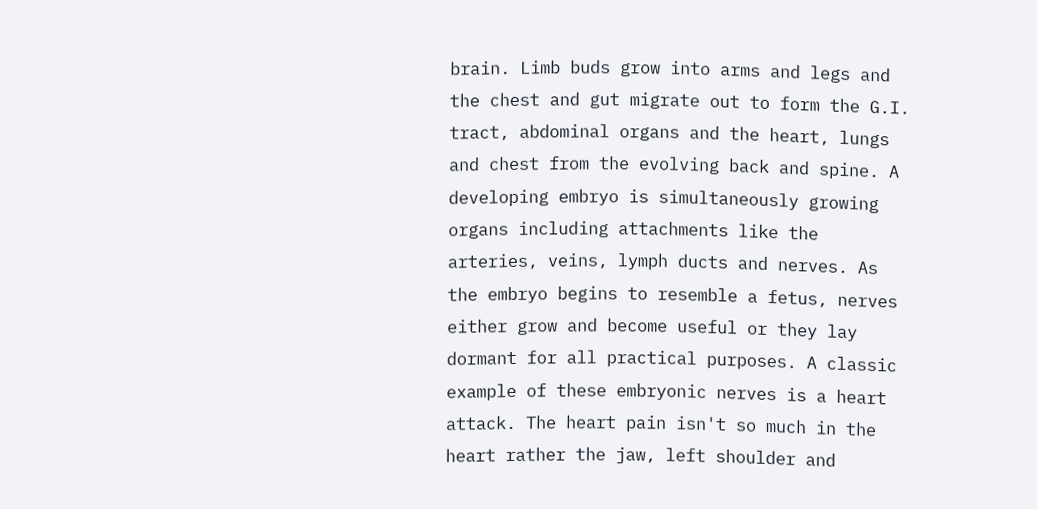brain. Limb buds grow into arms and legs and the chest and gut migrate out to form the G.I. tract, abdominal organs and the heart, lungs and chest from the evolving back and spine. A developing embryo is simultaneously growing organs including attachments like the arteries, veins, lymph ducts and nerves. As the embryo begins to resemble a fetus, nerves either grow and become useful or they lay dormant for all practical purposes. A classic example of these embryonic nerves is a heart attack. The heart pain isn't so much in the heart rather the jaw, left shoulder and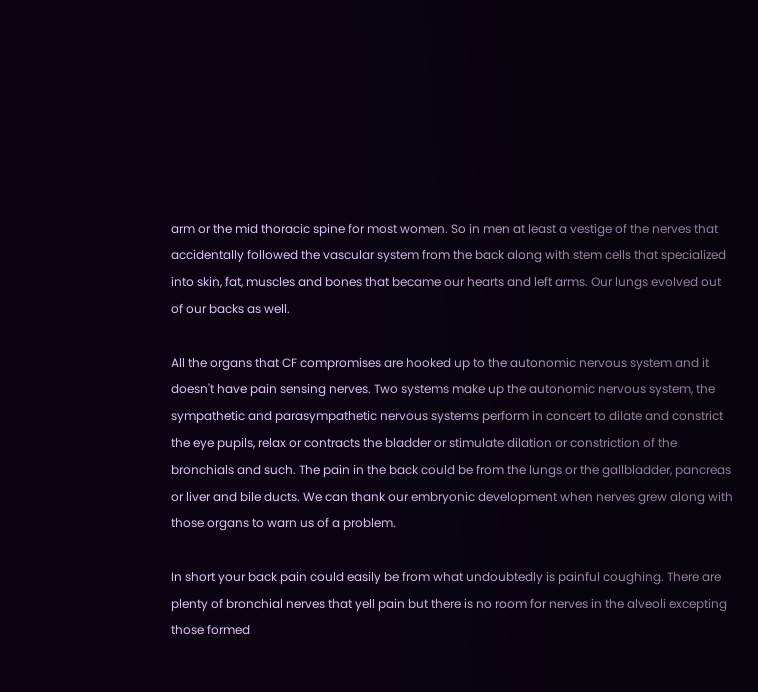arm or the mid thoracic spine for most women. So in men at least a vestige of the nerves that accidentally followed the vascular system from the back along with stem cells that specialized into skin, fat, muscles and bones that became our hearts and left arms. Our lungs evolved out of our backs as well.

All the organs that CF compromises are hooked up to the autonomic nervous system and it doesn't have pain sensing nerves. Two systems make up the autonomic nervous system, the sympathetic and parasympathetic nervous systems perform in concert to dilate and constrict the eye pupils, relax or contracts the bladder or stimulate dilation or constriction of the bronchials and such. The pain in the back could be from the lungs or the gallbladder, pancreas or liver and bile ducts. We can thank our embryonic development when nerves grew along with those organs to warn us of a problem.

In short your back pain could easily be from what undoubtedly is painful coughing. There are plenty of bronchial nerves that yell pain but there is no room for nerves in the alveoli excepting those formed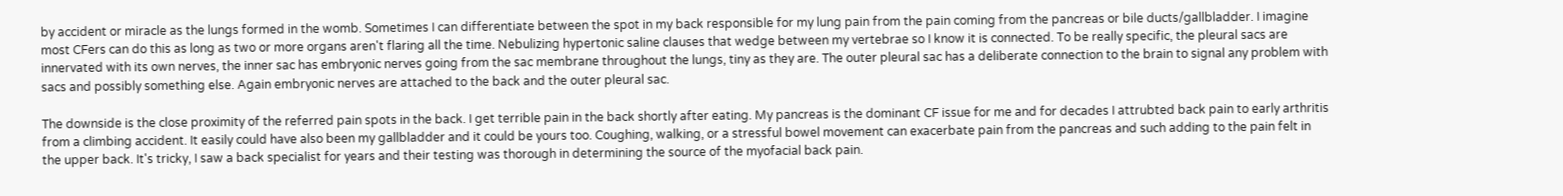by accident or miracle as the lungs formed in the womb. Sometimes I can differentiate between the spot in my back responsible for my lung pain from the pain coming from the pancreas or bile ducts/gallbladder. I imagine most CFers can do this as long as two or more organs aren't flaring all the time. Nebulizing hypertonic saline clauses that wedge between my vertebrae so I know it is connected. To be really specific, the pleural sacs are innervated with its own nerves, the inner sac has embryonic nerves going from the sac membrane throughout the lungs, tiny as they are. The outer pleural sac has a deliberate connection to the brain to signal any problem with sacs and possibly something else. Again embryonic nerves are attached to the back and the outer pleural sac.

The downside is the close proximity of the referred pain spots in the back. I get terrible pain in the back shortly after eating. My pancreas is the dominant CF issue for me and for decades I attrubted back pain to early arthritis from a climbing accident. It easily could have also been my gallbladder and it could be yours too. Coughing, walking, or a stressful bowel movement can exacerbate pain from the pancreas and such adding to the pain felt in the upper back. It's tricky, I saw a back specialist for years and their testing was thorough in determining the source of the myofacial back pain.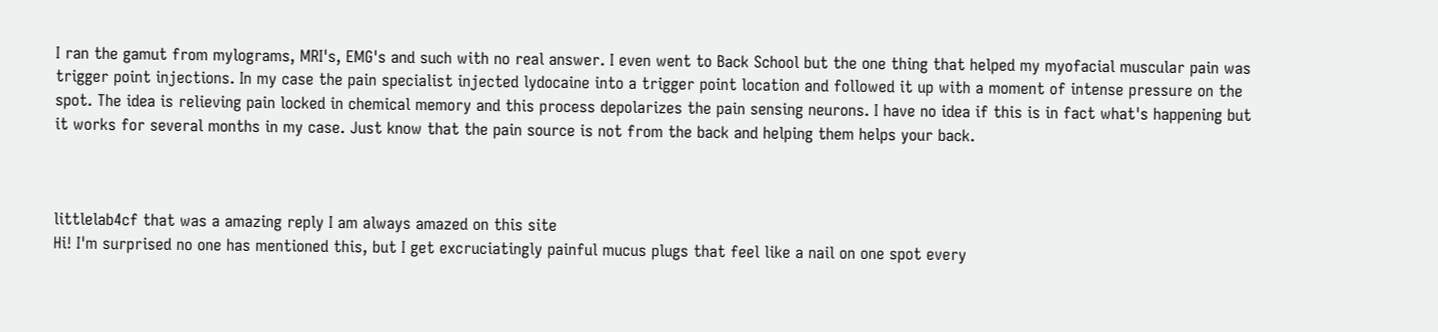I ran the gamut from mylograms, MRI's, EMG's and such with no real answer. I even went to Back School but the one thing that helped my myofacial muscular pain was trigger point injections. In my case the pain specialist injected lydocaine into a trigger point location and followed it up with a moment of intense pressure on the spot. The idea is relieving pain locked in chemical memory and this process depolarizes the pain sensing neurons. I have no idea if this is in fact what's happening but it works for several months in my case. Just know that the pain source is not from the back and helping them helps your back.



littlelab4cf that was a amazing reply I am always amazed on this site
Hi! I'm surprised no one has mentioned this, but I get excruciatingly painful mucus plugs that feel like a nail on one spot every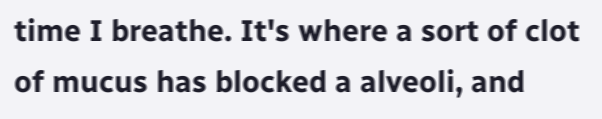time I breathe. It's where a sort of clot of mucus has blocked a alveoli, and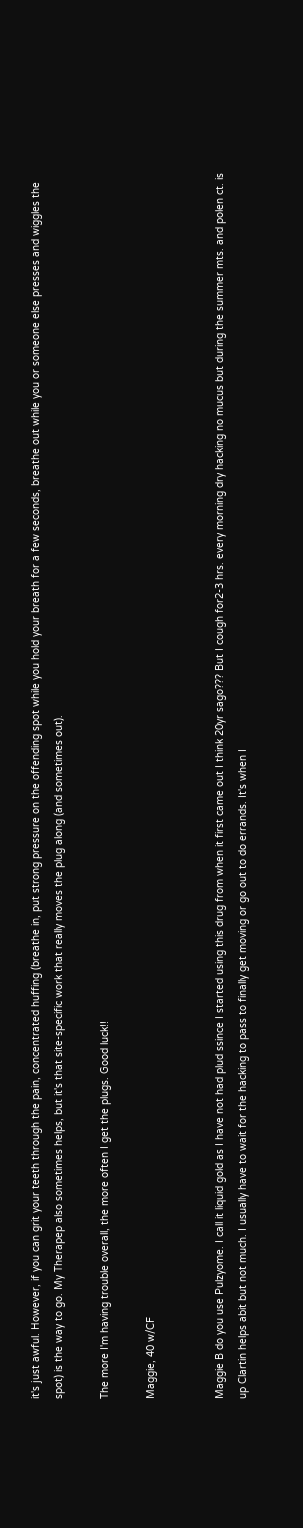it's just awful. However, if you can grit your teeth through the pain, concentrated huffing (breathe in, put strong pressure on the offending spot while you hold your breath for a few seconds, breathe out while you or someone else presses and wiggles the spot) is the way to go. My Therapep also sometimes helps, but it's that site-specific work that really moves the plug along (and sometimes out).

The more I'm having trouble overall, the more often I get the plugs. Good luck!!

Maggie, 40 w/CF


Maggie B do you use Pulzyome. I call it liquid gold as I have not had plud ssince I started using this drug from when it first came out I think 20yr sago??? But I cough for2-3 hrs. every morning dry hacking no mucus but during the summer mts. and polen ct. is up Clartin helps abit but not much. I usually have to wait for the hacking to pass to finally get moving or go out to do errands. It's when I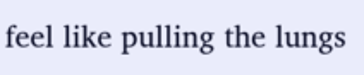feel like pulling the lungs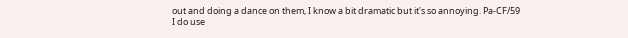out and doing a dance on them, I know a bit dramatic but it's so annoying. Pa-CF/59
I do use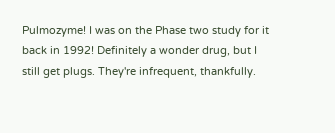Pulmozyme! I was on the Phase two study for it back in 1992! Definitely a wonder drug, but I still get plugs. They're infrequent, thankfully.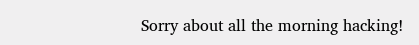Sorry about all the morning hacking!